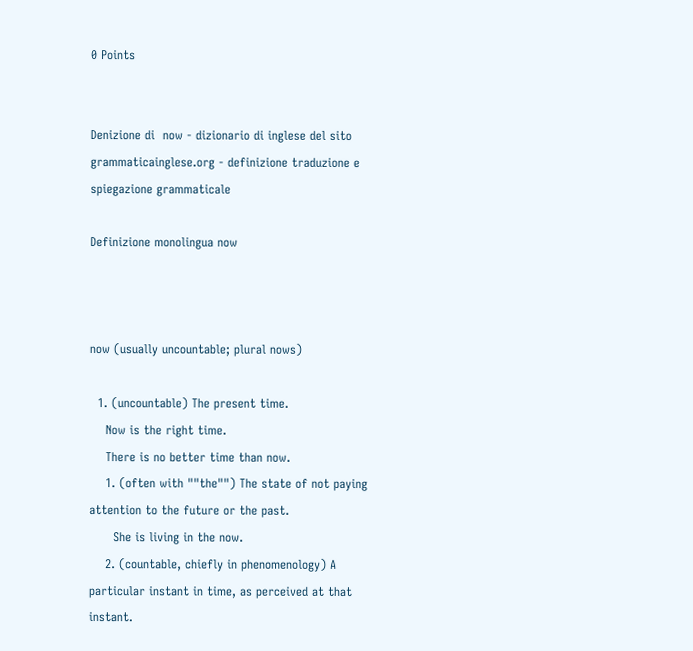0 Points


Denizione di  now - dizionario di inglese del sito grammaticainglese.org - definizione traduzione e spiegazione grammaticale

Definizione monolingua now



now (usually uncountable; plural nows)

  1. (uncountable) The present time.
    Now is the right time.
    There is no better time than now.
    1. (often with ""the"") The state of not paying attention to the future or the past.
      She is living in the now.
    2. (countable, chiefly in phenomenology) A particular instant in time, as perceived at that instant.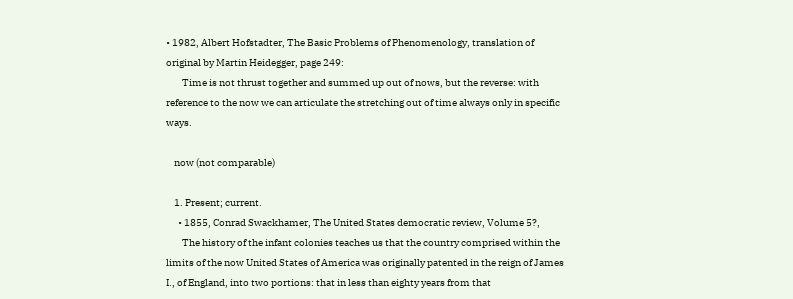• 1982, Albert Hofstadter, The Basic Problems of Phenomenology, translation of original by Martin Heidegger, page 249:
        Time is not thrust together and summed up out of nows, but the reverse: with reference to the now we can articulate the stretching out of time always only in specific ways.

    now (not comparable)

    1. Present; current.
      • 1855, Conrad Swackhamer, The United States democratic review, Volume 5?,
        The history of the infant colonies teaches us that the country comprised within the limits of the now United States of America was originally patented in the reign of James I., of England, into two portions: that in less than eighty years from that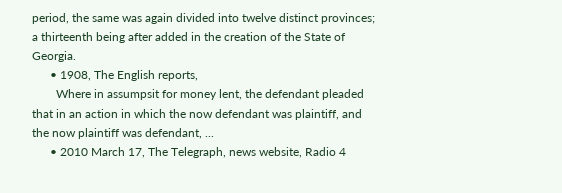period, the same was again divided into twelve distinct provinces; a thirteenth being after added in the creation of the State of Georgia.
      • 1908, The English reports,
        Where in assumpsit for money lent, the defendant pleaded that in an action in which the now defendant was plaintiff, and the now plaintiff was defendant, ...
      • 2010 March 17, The Telegraph, news website, Radio 4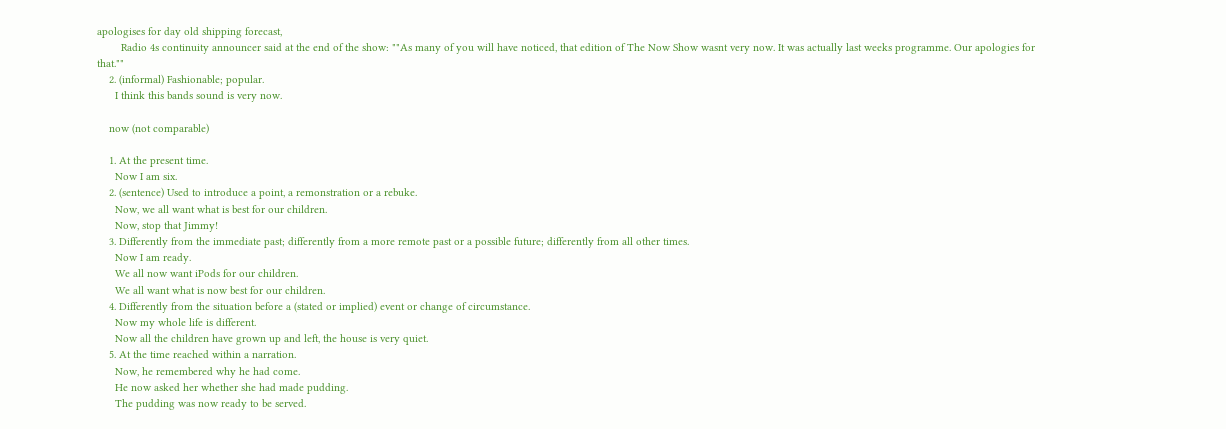apologises for day old shipping forecast,
        Radio 4s continuity announcer said at the end of the show: ""As many of you will have noticed, that edition of The Now Show wasnt very now. It was actually last weeks programme. Our apologies for that.""
    2. (informal) Fashionable; popular.
      I think this bands sound is very now.

    now (not comparable)

    1. At the present time.
      Now I am six.
    2. (sentence) Used to introduce a point, a remonstration or a rebuke.
      Now, we all want what is best for our children.
      Now, stop that Jimmy!
    3. Differently from the immediate past; differently from a more remote past or a possible future; differently from all other times.
      Now I am ready.
      We all now want iPods for our children.
      We all want what is now best for our children.
    4. Differently from the situation before a (stated or implied) event or change of circumstance.
      Now my whole life is different.
      Now all the children have grown up and left, the house is very quiet.
    5. At the time reached within a narration.
      Now, he remembered why he had come.
      He now asked her whether she had made pudding.
      The pudding was now ready to be served.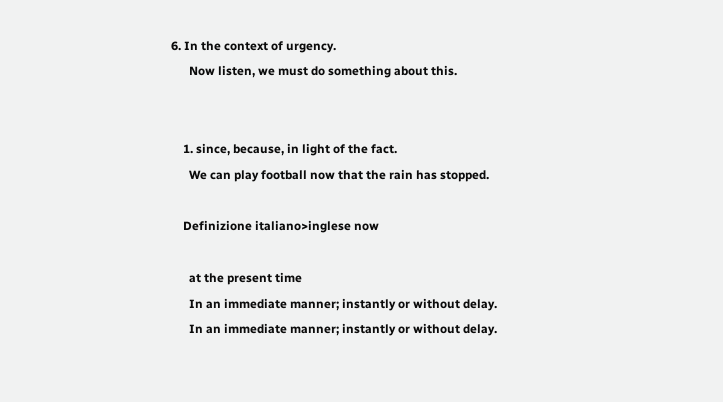6. In the context of urgency.
      Now listen, we must do something about this.


    1. since, because, in light of the fact.
      We can play football now that the rain has stopped.

    Definizione italiano>inglese now

      at the present time
      In an immediate manner; instantly or without delay.
      In an immediate manner; instantly or without delay.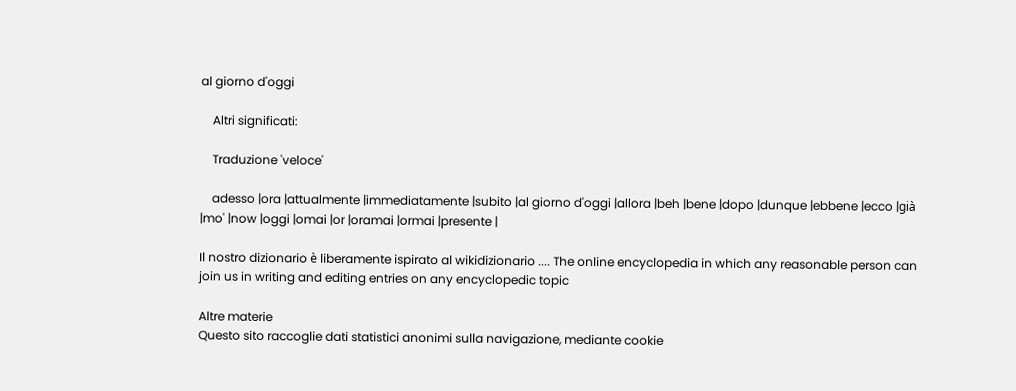al giorno d'oggi

    Altri significati:

    Traduzione 'veloce'

    adesso |ora |attualmente |immediatamente |subito |al giorno d'oggi |allora |beh |bene |dopo |dunque |ebbene |ecco |già |mo' |now |oggi |omai |or |oramai |ormai |presente |

Il nostro dizionario è liberamente ispirato al wikidizionario .... The online encyclopedia in which any reasonable person can join us in writing and editing entries on any encyclopedic topic

Altre materie
Questo sito raccoglie dati statistici anonimi sulla navigazione, mediante cookie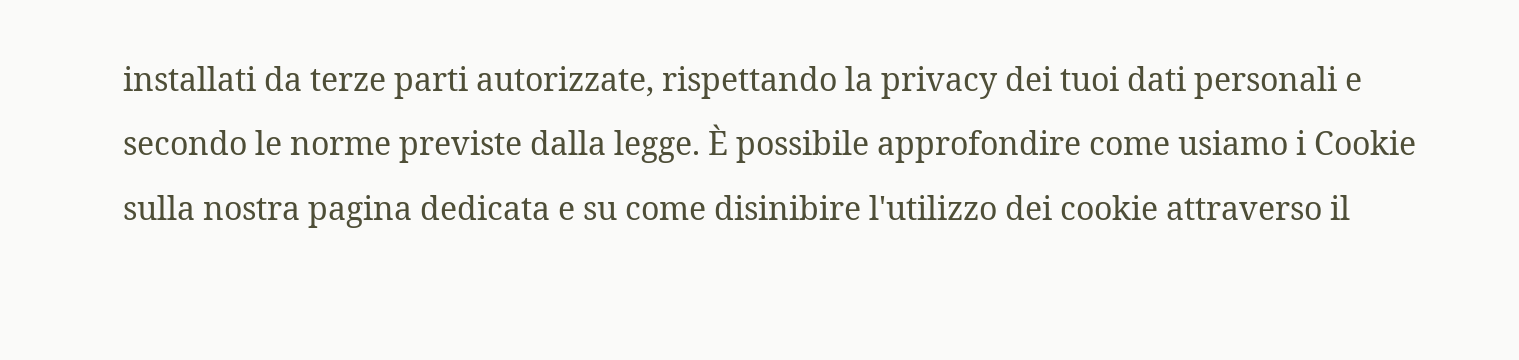installati da terze parti autorizzate, rispettando la privacy dei tuoi dati personali e secondo le norme previste dalla legge. È possibile approfondire come usiamo i Cookie sulla nostra pagina dedicata e su come disinibire l'utilizzo dei cookie attraverso il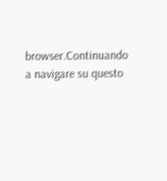browser.Continuando a navigare su questo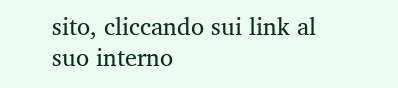sito, cliccando sui link al suo interno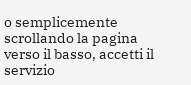o semplicemente scrollando la pagina verso il basso, accetti il servizio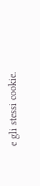e gli stessi cookie.